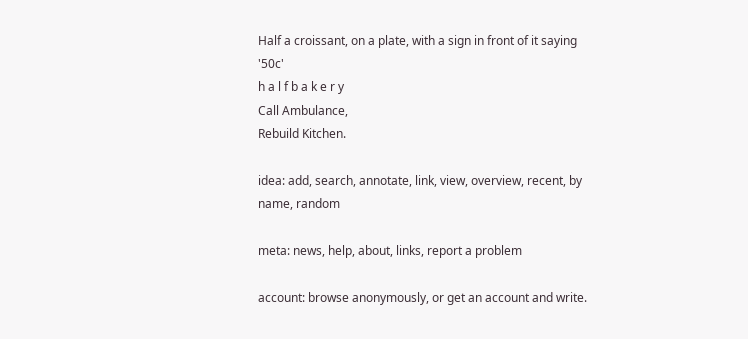Half a croissant, on a plate, with a sign in front of it saying '50c'
h a l f b a k e r y
Call Ambulance,
Rebuild Kitchen.

idea: add, search, annotate, link, view, overview, recent, by name, random

meta: news, help, about, links, report a problem

account: browse anonymously, or get an account and write.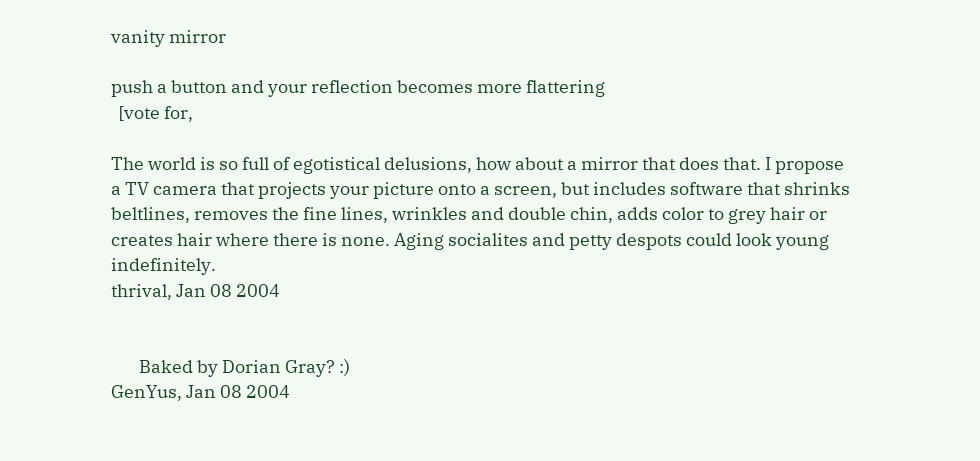vanity mirror

push a button and your reflection becomes more flattering
  [vote for,

The world is so full of egotistical delusions, how about a mirror that does that. I propose a TV camera that projects your picture onto a screen, but includes software that shrinks beltlines, removes the fine lines, wrinkles and double chin, adds color to grey hair or creates hair where there is none. Aging socialites and petty despots could look young indefinitely.
thrival, Jan 08 2004


       Baked by Dorian Gray? :)
GenYus, Jan 08 2004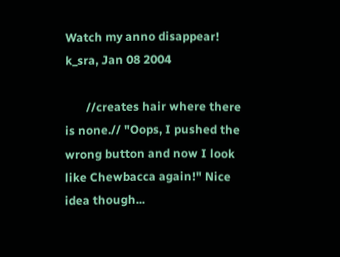Watch my anno disappear!
k_sra, Jan 08 2004

       //creates hair where there is none.// "Oops, I pushed the wrong button and now I look like Chewbacca again!" Nice idea though...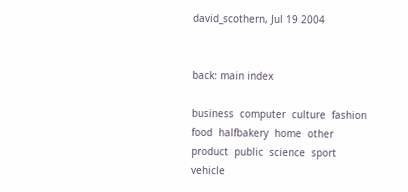david_scothern, Jul 19 2004


back: main index

business  computer  culture  fashion  food  halfbakery  home  other  product  public  science  sport  vehicle